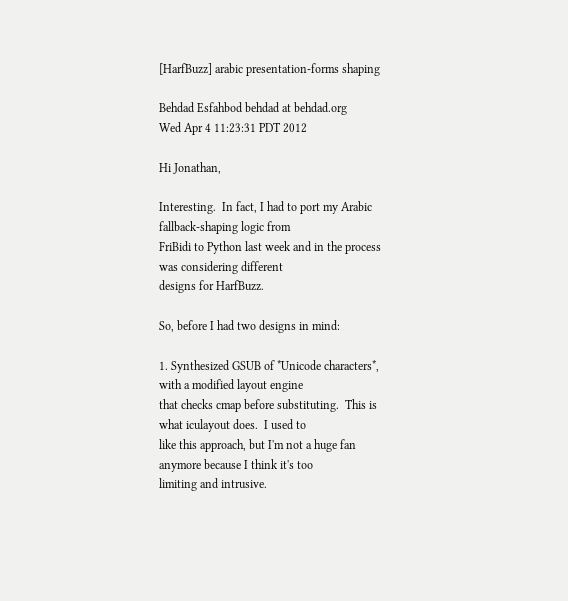[HarfBuzz] arabic presentation-forms shaping

Behdad Esfahbod behdad at behdad.org
Wed Apr 4 11:23:31 PDT 2012

Hi Jonathan,

Interesting.  In fact, I had to port my Arabic fallback-shaping logic from
FriBidi to Python last week and in the process was considering different
designs for HarfBuzz.

So, before I had two designs in mind:

1. Synthesized GSUB of *Unicode characters*, with a modified layout engine
that checks cmap before substituting.  This is what iculayout does.  I used to
like this approach, but I'm not a huge fan anymore because I think it's too
limiting and intrusive.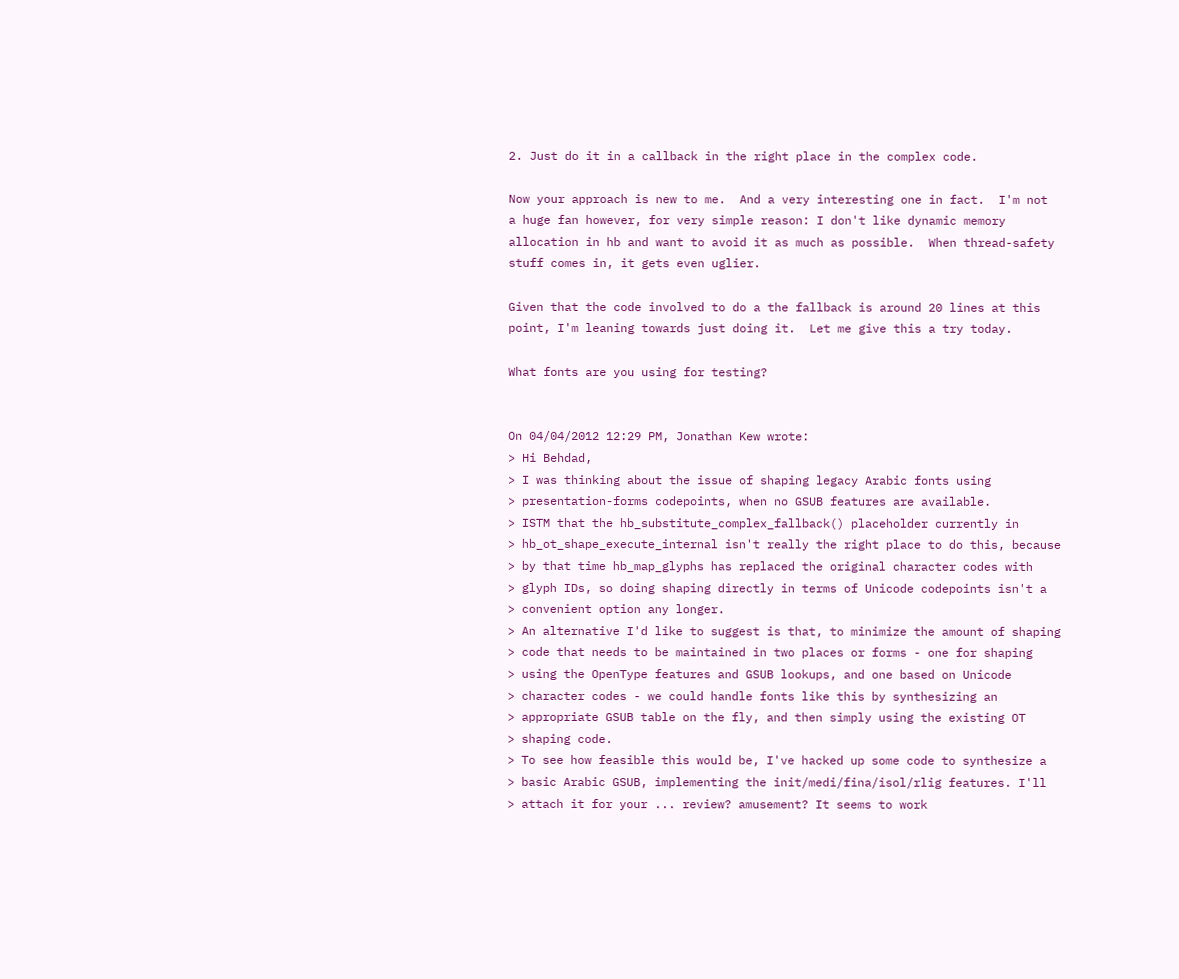2. Just do it in a callback in the right place in the complex code.

Now your approach is new to me.  And a very interesting one in fact.  I'm not
a huge fan however, for very simple reason: I don't like dynamic memory
allocation in hb and want to avoid it as much as possible.  When thread-safety
stuff comes in, it gets even uglier.

Given that the code involved to do a the fallback is around 20 lines at this
point, I'm leaning towards just doing it.  Let me give this a try today.

What fonts are you using for testing?


On 04/04/2012 12:29 PM, Jonathan Kew wrote:
> Hi Behdad,
> I was thinking about the issue of shaping legacy Arabic fonts using
> presentation-forms codepoints, when no GSUB features are available.
> ISTM that the hb_substitute_complex_fallback() placeholder currently in
> hb_ot_shape_execute_internal isn't really the right place to do this, because
> by that time hb_map_glyphs has replaced the original character codes with
> glyph IDs, so doing shaping directly in terms of Unicode codepoints isn't a
> convenient option any longer.
> An alternative I'd like to suggest is that, to minimize the amount of shaping
> code that needs to be maintained in two places or forms - one for shaping
> using the OpenType features and GSUB lookups, and one based on Unicode
> character codes - we could handle fonts like this by synthesizing an
> appropriate GSUB table on the fly, and then simply using the existing OT
> shaping code.
> To see how feasible this would be, I've hacked up some code to synthesize a
> basic Arabic GSUB, implementing the init/medi/fina/isol/rlig features. I'll
> attach it for your ... review? amusement? It seems to work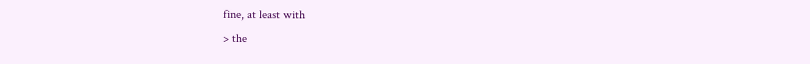fine, at least with
> the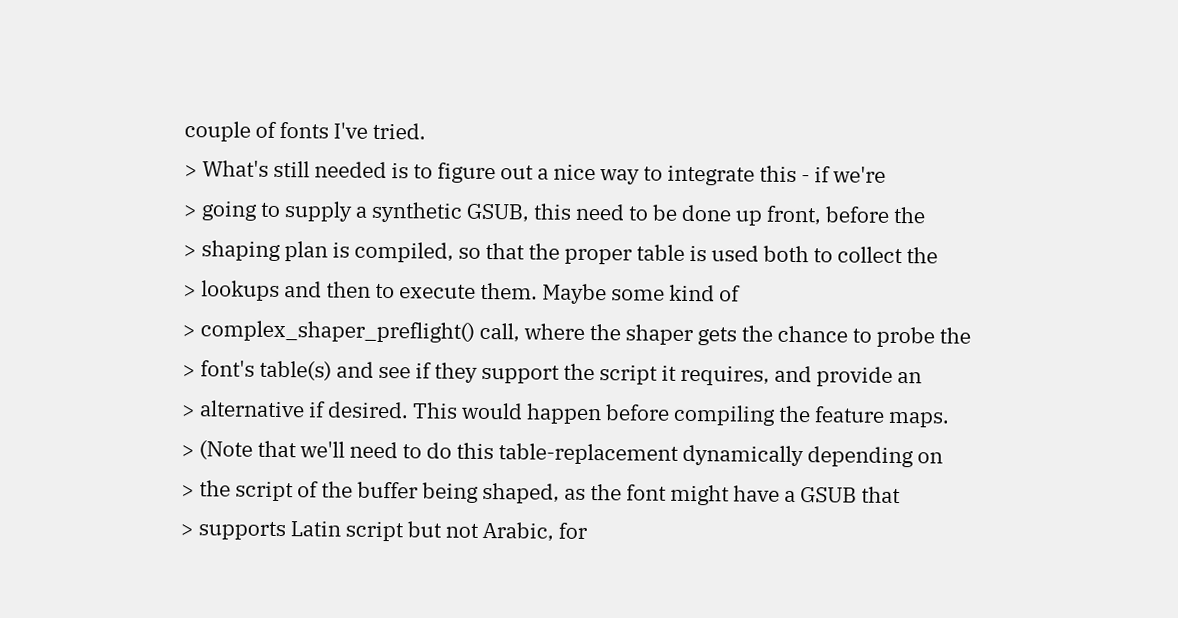couple of fonts I've tried.
> What's still needed is to figure out a nice way to integrate this - if we're
> going to supply a synthetic GSUB, this need to be done up front, before the
> shaping plan is compiled, so that the proper table is used both to collect the
> lookups and then to execute them. Maybe some kind of
> complex_shaper_preflight() call, where the shaper gets the chance to probe the
> font's table(s) and see if they support the script it requires, and provide an
> alternative if desired. This would happen before compiling the feature maps.
> (Note that we'll need to do this table-replacement dynamically depending on
> the script of the buffer being shaped, as the font might have a GSUB that
> supports Latin script but not Arabic, for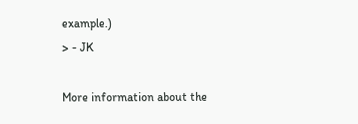example.)
> - JK

More information about the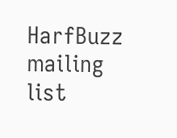HarfBuzz mailing list